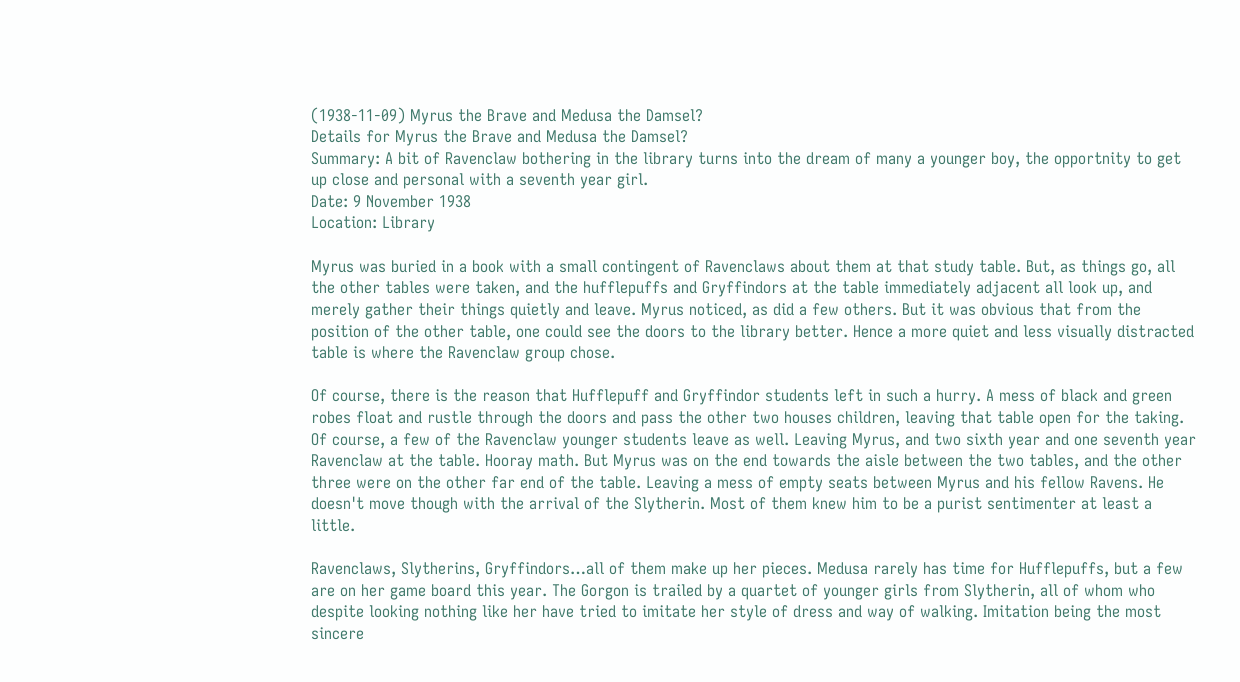(1938-11-09) Myrus the Brave and Medusa the Damsel?
Details for Myrus the Brave and Medusa the Damsel?
Summary: A bit of Ravenclaw bothering in the library turns into the dream of many a younger boy, the opportnity to get up close and personal with a seventh year girl.
Date: 9 November 1938
Location: Library

Myrus was buried in a book with a small contingent of Ravenclaws about them at that study table. But, as things go, all the other tables were taken, and the hufflepuffs and Gryffindors at the table immediately adjacent all look up, and merely gather their things quietly and leave. Myrus noticed, as did a few others. But it was obvious that from the position of the other table, one could see the doors to the library better. Hence a more quiet and less visually distracted table is where the Ravenclaw group chose.

Of course, there is the reason that Hufflepuff and Gryffindor students left in such a hurry. A mess of black and green robes float and rustle through the doors and pass the other two houses children, leaving that table open for the taking. Of course, a few of the Ravenclaw younger students leave as well. Leaving Myrus, and two sixth year and one seventh year Ravenclaw at the table. Hooray math. But Myrus was on the end towards the aisle between the two tables, and the other three were on the other far end of the table. Leaving a mess of empty seats between Myrus and his fellow Ravens. He doesn't move though with the arrival of the Slytherin. Most of them knew him to be a purist sentimenter at least a little.

Ravenclaws, Slytherins, Gryffindors…all of them make up her pieces. Medusa rarely has time for Hufflepuffs, but a few are on her game board this year. The Gorgon is trailed by a quartet of younger girls from Slytherin, all of whom who despite looking nothing like her have tried to imitate her style of dress and way of walking. Imitation being the most sincere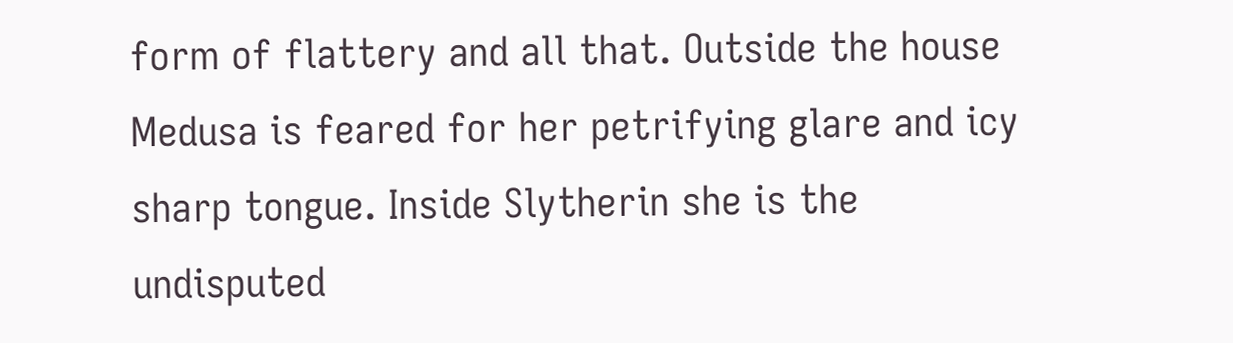form of flattery and all that. Outside the house Medusa is feared for her petrifying glare and icy sharp tongue. Inside Slytherin she is the undisputed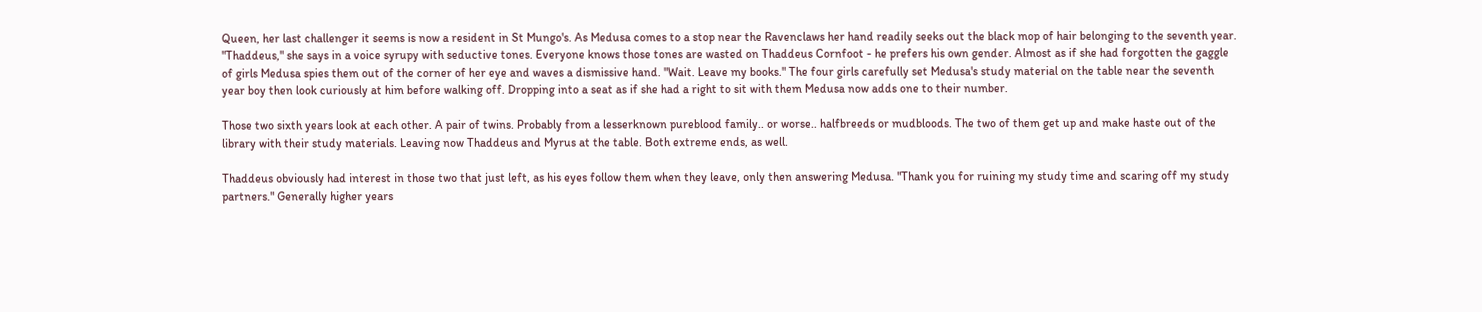Queen, her last challenger it seems is now a resident in St Mungo's. As Medusa comes to a stop near the Ravenclaws her hand readily seeks out the black mop of hair belonging to the seventh year. "Thaddeus," she says in a voice syrupy with seductive tones. Everyone knows those tones are wasted on Thaddeus Cornfoot - he prefers his own gender. Almost as if she had forgotten the gaggle of girls Medusa spies them out of the corner of her eye and waves a dismissive hand. "Wait. Leave my books." The four girls carefully set Medusa's study material on the table near the seventh year boy then look curiously at him before walking off. Dropping into a seat as if she had a right to sit with them Medusa now adds one to their number.

Those two sixth years look at each other. A pair of twins. Probably from a lesserknown pureblood family.. or worse.. halfbreeds or mudbloods. The two of them get up and make haste out of the library with their study materials. Leaving now Thaddeus and Myrus at the table. Both extreme ends, as well.

Thaddeus obviously had interest in those two that just left, as his eyes follow them when they leave, only then answering Medusa. "Thank you for ruining my study time and scaring off my study partners." Generally higher years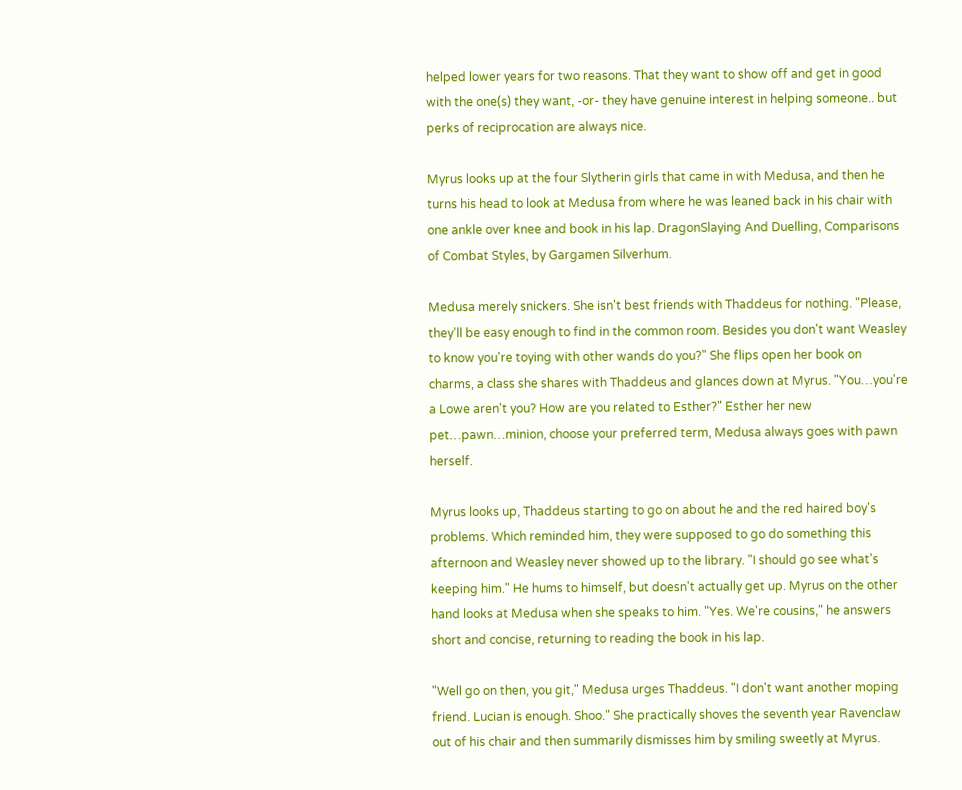helped lower years for two reasons. That they want to show off and get in good with the one(s) they want, -or- they have genuine interest in helping someone.. but perks of reciprocation are always nice.

Myrus looks up at the four Slytherin girls that came in with Medusa, and then he turns his head to look at Medusa from where he was leaned back in his chair with one ankle over knee and book in his lap. DragonSlaying And Duelling, Comparisons of Combat Styles, by Gargamen Silverhum.

Medusa merely snickers. She isn't best friends with Thaddeus for nothing. "Please, they'll be easy enough to find in the common room. Besides you don't want Weasley to know you're toying with other wands do you?" She flips open her book on charms, a class she shares with Thaddeus and glances down at Myrus. "You…you're a Lowe aren't you? How are you related to Esther?" Esther her new pet…pawn…minion, choose your preferred term, Medusa always goes with pawn herself.

Myrus looks up, Thaddeus starting to go on about he and the red haired boy's problems. Which reminded him, they were supposed to go do something this afternoon and Weasley never showed up to the library. "I should go see what's keeping him." He hums to himself, but doesn't actually get up. Myrus on the other hand looks at Medusa when she speaks to him. "Yes. We're cousins," he answers short and concise, returning to reading the book in his lap.

"Well go on then, you git," Medusa urges Thaddeus. "I don't want another moping friend. Lucian is enough. Shoo." She practically shoves the seventh year Ravenclaw out of his chair and then summarily dismisses him by smiling sweetly at Myrus.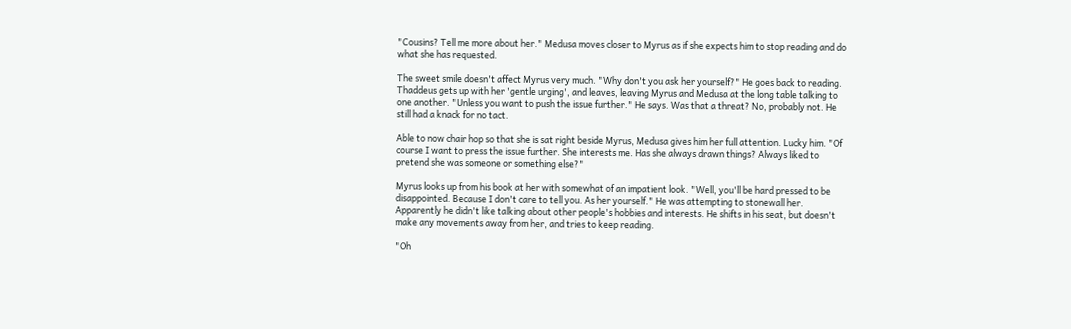"Cousins? Tell me more about her." Medusa moves closer to Myrus as if she expects him to stop reading and do what she has requested.

The sweet smile doesn't affect Myrus very much. "Why don't you ask her yourself?" He goes back to reading. Thaddeus gets up with her 'gentle urging', and leaves, leaving Myrus and Medusa at the long table talking to one another. "Unless you want to push the issue further." He says. Was that a threat? No, probably not. He still had a knack for no tact.

Able to now chair hop so that she is sat right beside Myrus, Medusa gives him her full attention. Lucky him. "Of course I want to press the issue further. She interests me. Has she always drawn things? Always liked to pretend she was someone or something else?"

Myrus looks up from his book at her with somewhat of an impatient look. "Well, you'll be hard pressed to be disappointed. Because I don't care to tell you. As her yourself." He was attempting to stonewall her. Apparently he didn't like talking about other people's hobbies and interests. He shifts in his seat, but doesn't make any movements away from her, and tries to keep reading.

"Oh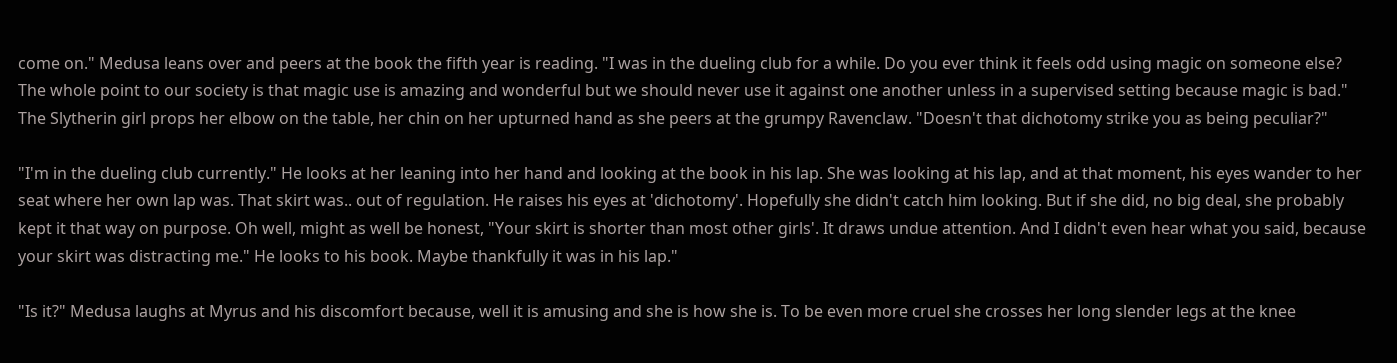come on." Medusa leans over and peers at the book the fifth year is reading. "I was in the dueling club for a while. Do you ever think it feels odd using magic on someone else? The whole point to our society is that magic use is amazing and wonderful but we should never use it against one another unless in a supervised setting because magic is bad." The Slytherin girl props her elbow on the table, her chin on her upturned hand as she peers at the grumpy Ravenclaw. "Doesn't that dichotomy strike you as being peculiar?"

"I'm in the dueling club currently." He looks at her leaning into her hand and looking at the book in his lap. She was looking at his lap, and at that moment, his eyes wander to her seat where her own lap was. That skirt was.. out of regulation. He raises his eyes at 'dichotomy'. Hopefully she didn't catch him looking. But if she did, no big deal, she probably kept it that way on purpose. Oh well, might as well be honest, "Your skirt is shorter than most other girls'. It draws undue attention. And I didn't even hear what you said, because your skirt was distracting me." He looks to his book. Maybe thankfully it was in his lap."

"Is it?" Medusa laughs at Myrus and his discomfort because, well it is amusing and she is how she is. To be even more cruel she crosses her long slender legs at the knee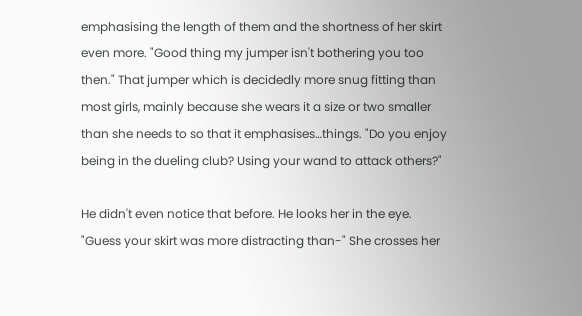emphasising the length of them and the shortness of her skirt even more. "Good thing my jumper isn't bothering you too then." That jumper which is decidedly more snug fitting than most girls, mainly because she wears it a size or two smaller than she needs to so that it emphasises…things. "Do you enjoy being in the dueling club? Using your wand to attack others?"

He didn't even notice that before. He looks her in the eye. "Guess your skirt was more distracting than-" She crosses her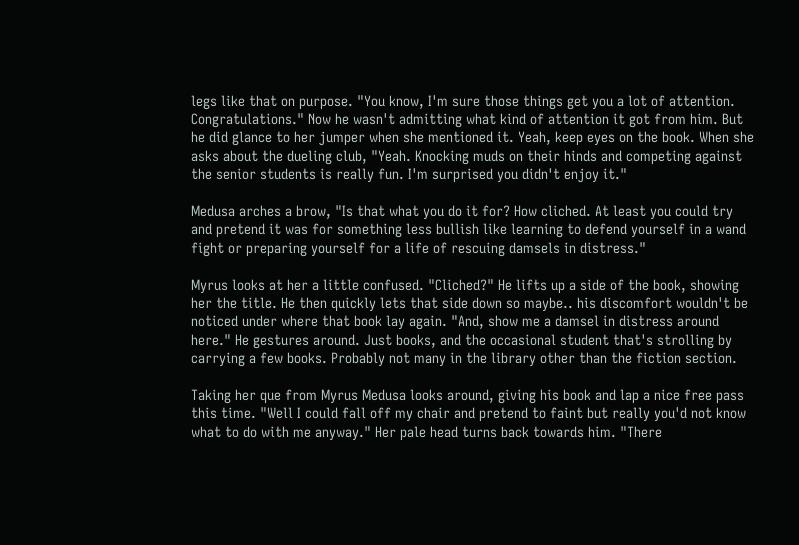legs like that on purpose. "You know, I'm sure those things get you a lot of attention. Congratulations." Now he wasn't admitting what kind of attention it got from him. But he did glance to her jumper when she mentioned it. Yeah, keep eyes on the book. When she asks about the dueling club, "Yeah. Knocking muds on their hinds and competing against the senior students is really fun. I'm surprised you didn't enjoy it."

Medusa arches a brow, "Is that what you do it for? How cliched. At least you could try and pretend it was for something less bullish like learning to defend yourself in a wand fight or preparing yourself for a life of rescuing damsels in distress."

Myrus looks at her a little confused. "Cliched?" He lifts up a side of the book, showing her the title. He then quickly lets that side down so maybe.. his discomfort wouldn't be noticed under where that book lay again. "And, show me a damsel in distress around here." He gestures around. Just books, and the occasional student that's strolling by carrying a few books. Probably not many in the library other than the fiction section.

Taking her que from Myrus Medusa looks around, giving his book and lap a nice free pass this time. "Well I could fall off my chair and pretend to faint but really you'd not know what to do with me anyway." Her pale head turns back towards him. "There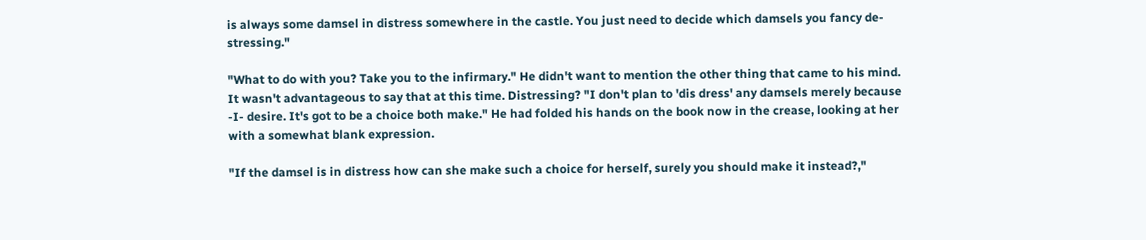is always some damsel in distress somewhere in the castle. You just need to decide which damsels you fancy de-stressing."

"What to do with you? Take you to the infirmary." He didn't want to mention the other thing that came to his mind. It wasn't advantageous to say that at this time. Distressing? "I don't plan to 'dis dress' any damsels merely because -I- desire. It's got to be a choice both make." He had folded his hands on the book now in the crease, looking at her with a somewhat blank expression.

"If the damsel is in distress how can she make such a choice for herself, surely you should make it instead?,"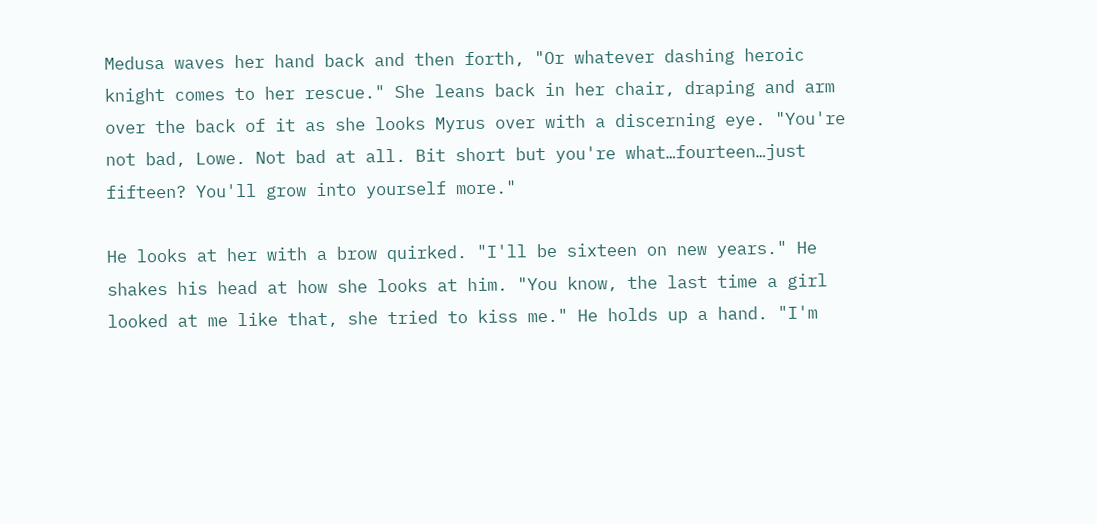Medusa waves her hand back and then forth, "Or whatever dashing heroic knight comes to her rescue." She leans back in her chair, draping and arm over the back of it as she looks Myrus over with a discerning eye. "You're not bad, Lowe. Not bad at all. Bit short but you're what…fourteen…just fifteen? You'll grow into yourself more."

He looks at her with a brow quirked. "I'll be sixteen on new years." He shakes his head at how she looks at him. "You know, the last time a girl looked at me like that, she tried to kiss me." He holds up a hand. "I'm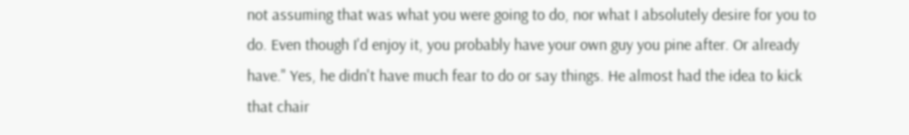not assuming that was what you were going to do, nor what I absolutely desire for you to do. Even though I'd enjoy it, you probably have your own guy you pine after. Or already have." Yes, he didn't have much fear to do or say things. He almost had the idea to kick that chair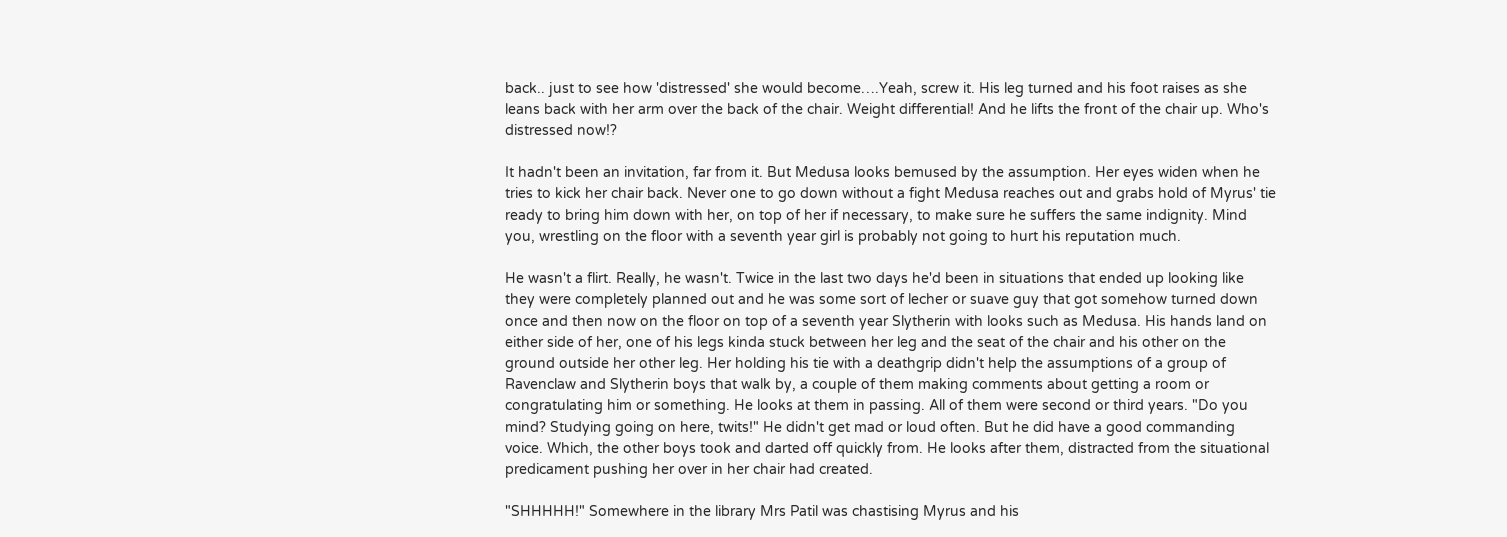back.. just to see how 'distressed' she would become….Yeah, screw it. His leg turned and his foot raises as she leans back with her arm over the back of the chair. Weight differential! And he lifts the front of the chair up. Who's distressed now!?

It hadn't been an invitation, far from it. But Medusa looks bemused by the assumption. Her eyes widen when he tries to kick her chair back. Never one to go down without a fight Medusa reaches out and grabs hold of Myrus' tie ready to bring him down with her, on top of her if necessary, to make sure he suffers the same indignity. Mind you, wrestling on the floor with a seventh year girl is probably not going to hurt his reputation much.

He wasn't a flirt. Really, he wasn't. Twice in the last two days he'd been in situations that ended up looking like they were completely planned out and he was some sort of lecher or suave guy that got somehow turned down once and then now on the floor on top of a seventh year Slytherin with looks such as Medusa. His hands land on either side of her, one of his legs kinda stuck between her leg and the seat of the chair and his other on the ground outside her other leg. Her holding his tie with a deathgrip didn't help the assumptions of a group of Ravenclaw and Slytherin boys that walk by, a couple of them making comments about getting a room or congratulating him or something. He looks at them in passing. All of them were second or third years. "Do you mind? Studying going on here, twits!" He didn't get mad or loud often. But he did have a good commanding voice. Which, the other boys took and darted off quickly from. He looks after them, distracted from the situational predicament pushing her over in her chair had created.

"SHHHHH!" Somewhere in the library Mrs Patil was chastising Myrus and his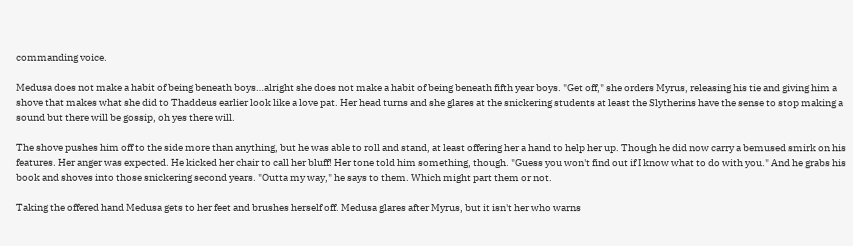commanding voice.

Medusa does not make a habit of being beneath boys…alright she does not make a habit of being beneath fifth year boys. "Get off," she orders Myrus, releasing his tie and giving him a shove that makes what she did to Thaddeus earlier look like a love pat. Her head turns and she glares at the snickering students at least the Slytherins have the sense to stop making a sound but there will be gossip, oh yes there will.

The shove pushes him off to the side more than anything, but he was able to roll and stand, at least offering her a hand to help her up. Though he did now carry a bemused smirk on his features. Her anger was expected. He kicked her chair to call her bluff! Her tone told him something, though. "Guess you won't find out if I know what to do with you." And he grabs his book and shoves into those snickering second years. "Outta my way," he says to them. Which might part them or not.

Taking the offered hand Medusa gets to her feet and brushes herself off. Medusa glares after Myrus, but it isn't her who warns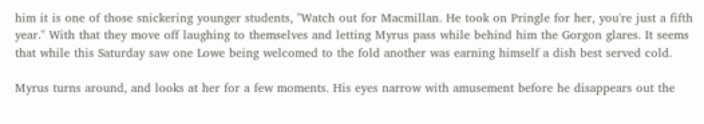him it is one of those snickering younger students, "Watch out for Macmillan. He took on Pringle for her, you're just a fifth year." With that they move off laughing to themselves and letting Myrus pass while behind him the Gorgon glares. It seems that while this Saturday saw one Lowe being welcomed to the fold another was earning himself a dish best served cold.

Myrus turns around, and looks at her for a few moments. His eyes narrow with amusement before he disappears out the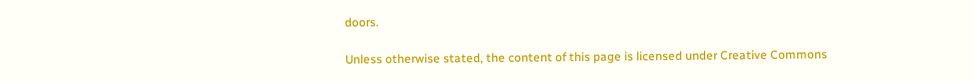doors.

Unless otherwise stated, the content of this page is licensed under Creative Commons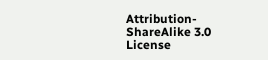Attribution-ShareAlike 3.0 License